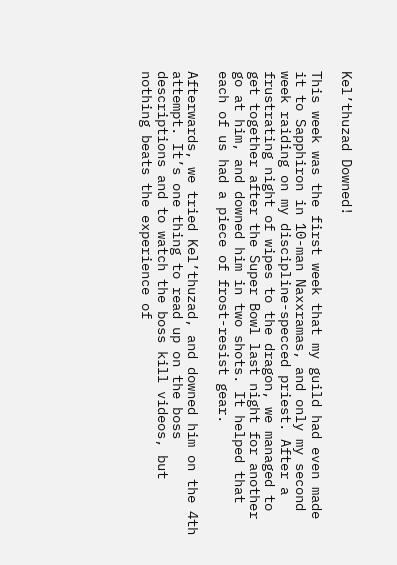Kel’thuzad Downed!

This week was the first week that my guild had even made it to Sapphiron in 10-man Naxxramas, and only my second week raiding on my discipline-specced priest. After a frustrating night of wipes to the dragon, we managed to get together after the Super Bowl last night for another go at him, and downed him in two shots. It helped that each of us had a piece of frost-resist gear.

Afterwards, we tried Kel’thuzad, and downed him on the 4th attempt. It’s one thing to read up on the boss descriptions and to watch the boss kill videos, but nothing beats the experience of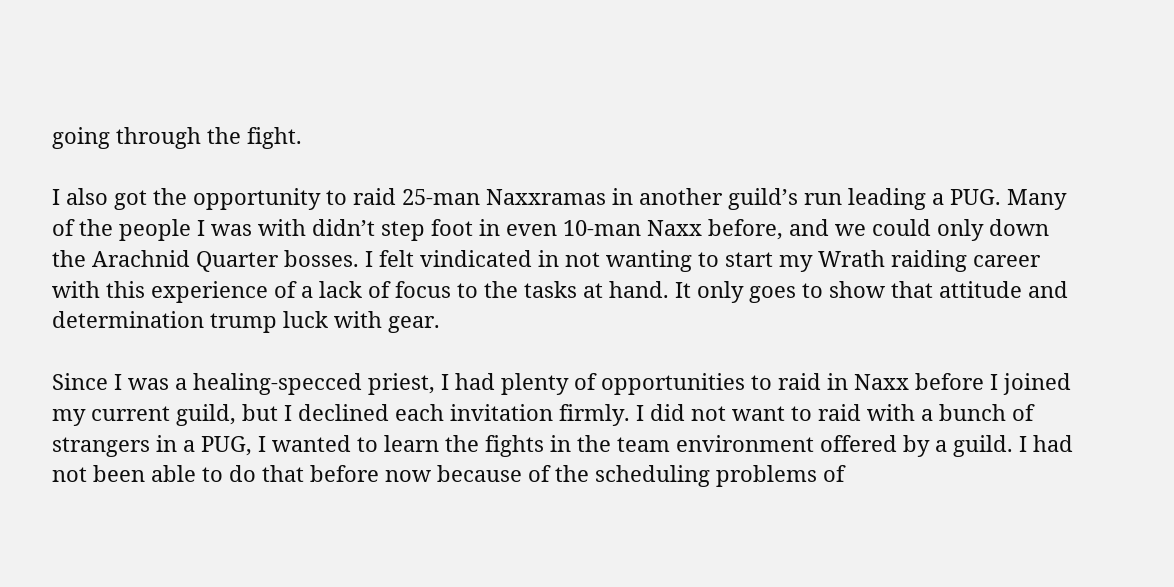going through the fight.

I also got the opportunity to raid 25-man Naxxramas in another guild’s run leading a PUG. Many of the people I was with didn’t step foot in even 10-man Naxx before, and we could only down the Arachnid Quarter bosses. I felt vindicated in not wanting to start my Wrath raiding career with this experience of a lack of focus to the tasks at hand. It only goes to show that attitude and determination trump luck with gear.

Since I was a healing-specced priest, I had plenty of opportunities to raid in Naxx before I joined my current guild, but I declined each invitation firmly. I did not want to raid with a bunch of strangers in a PUG, I wanted to learn the fights in the team environment offered by a guild. I had not been able to do that before now because of the scheduling problems of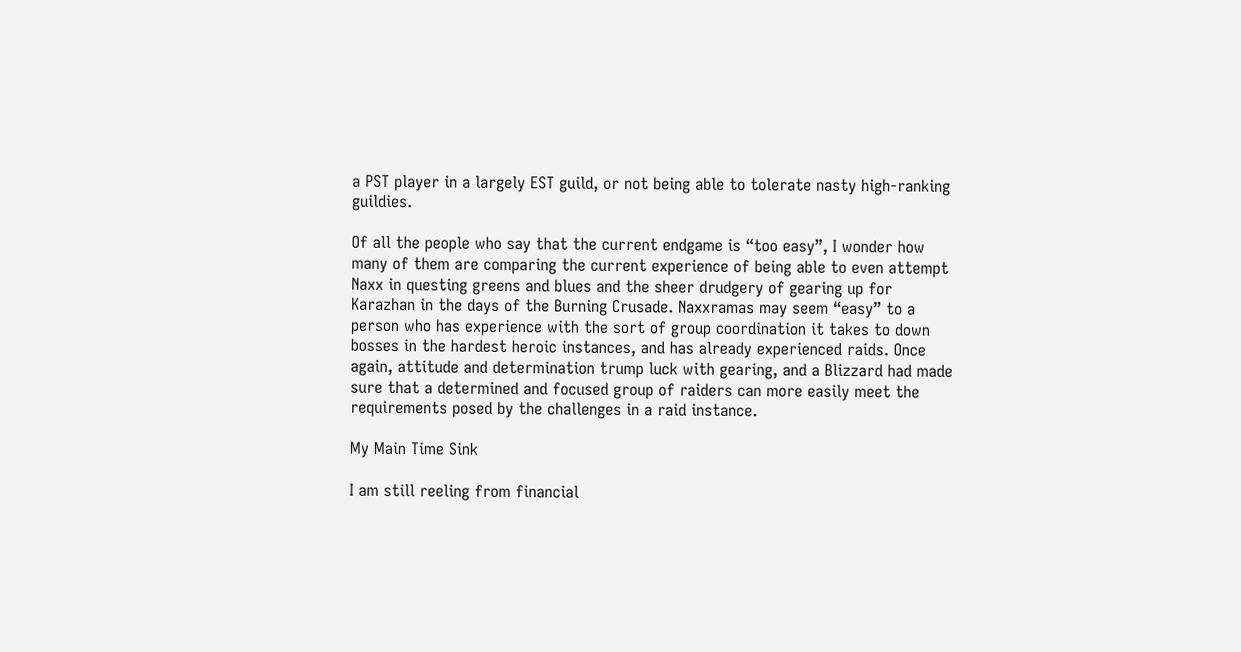a PST player in a largely EST guild, or not being able to tolerate nasty high-ranking guildies.

Of all the people who say that the current endgame is “too easy”, I wonder how many of them are comparing the current experience of being able to even attempt Naxx in questing greens and blues and the sheer drudgery of gearing up for Karazhan in the days of the Burning Crusade. Naxxramas may seem “easy” to a person who has experience with the sort of group coordination it takes to down bosses in the hardest heroic instances, and has already experienced raids. Once again, attitude and determination trump luck with gearing, and a Blizzard had made sure that a determined and focused group of raiders can more easily meet the requirements posed by the challenges in a raid instance.

My Main Time Sink

I am still reeling from financial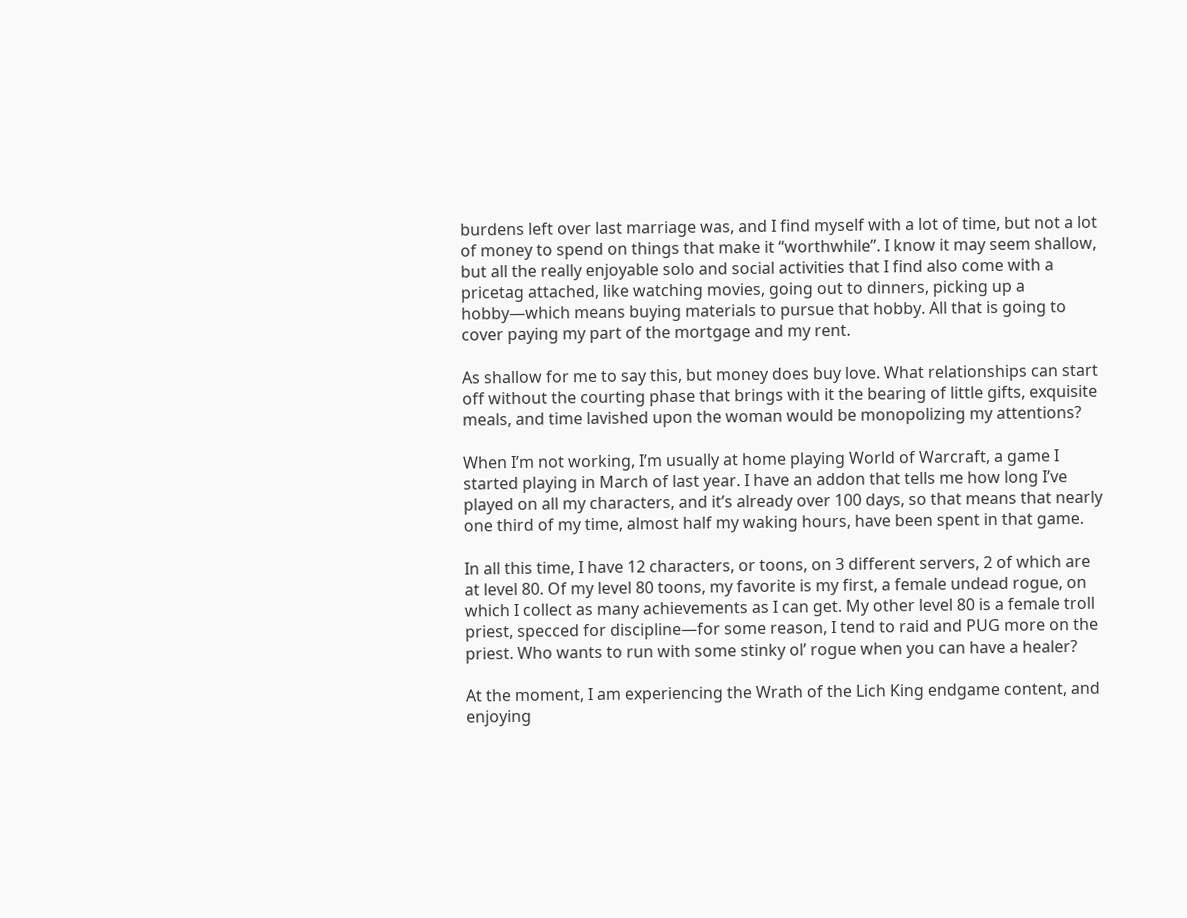burdens left over last marriage was, and I find myself with a lot of time, but not a lot of money to spend on things that make it “worthwhile”. I know it may seem shallow, but all the really enjoyable solo and social activities that I find also come with a pricetag attached, like watching movies, going out to dinners, picking up a hobby—which means buying materials to pursue that hobby. All that is going to cover paying my part of the mortgage and my rent.

As shallow for me to say this, but money does buy love. What relationships can start off without the courting phase that brings with it the bearing of little gifts, exquisite meals, and time lavished upon the woman would be monopolizing my attentions?

When I’m not working, I’m usually at home playing World of Warcraft, a game I started playing in March of last year. I have an addon that tells me how long I’ve played on all my characters, and it’s already over 100 days, so that means that nearly one third of my time, almost half my waking hours, have been spent in that game.

In all this time, I have 12 characters, or toons, on 3 different servers, 2 of which are at level 80. Of my level 80 toons, my favorite is my first, a female undead rogue, on which I collect as many achievements as I can get. My other level 80 is a female troll priest, specced for discipline—for some reason, I tend to raid and PUG more on the priest. Who wants to run with some stinky ol’ rogue when you can have a healer?

At the moment, I am experiencing the Wrath of the Lich King endgame content, and enjoying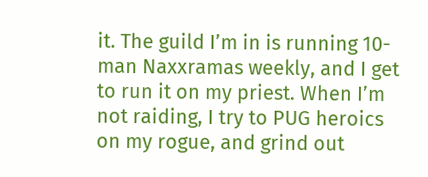it. The guild I’m in is running 10-man Naxxramas weekly, and I get to run it on my priest. When I’m not raiding, I try to PUG heroics on my rogue, and grind out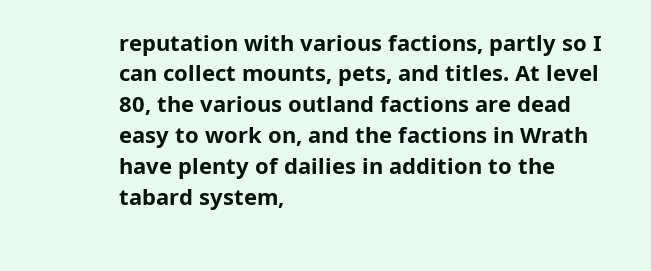reputation with various factions, partly so I can collect mounts, pets, and titles. At level 80, the various outland factions are dead easy to work on, and the factions in Wrath have plenty of dailies in addition to the tabard system,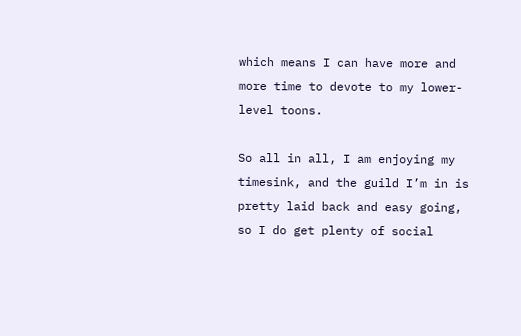which means I can have more and more time to devote to my lower-level toons.

So all in all, I am enjoying my timesink, and the guild I’m in is pretty laid back and easy going, so I do get plenty of social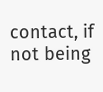contact, if not being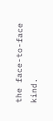the face-to-face kind.